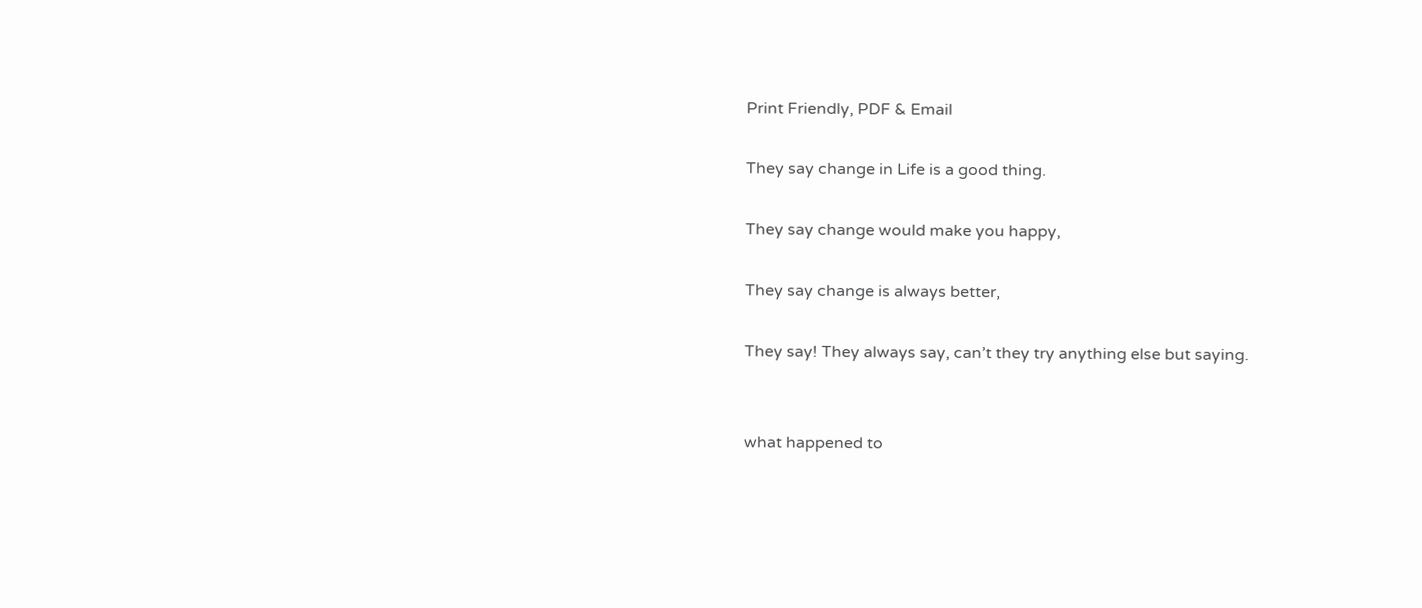Print Friendly, PDF & Email

They say change in Life is a good thing.

They say change would make you happy,

They say change is always better,

They say! They always say, can’t they try anything else but saying.


what happened to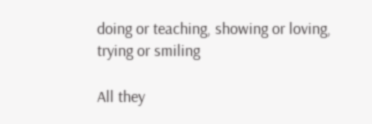doing or teaching, showing or loving, trying or smiling

All they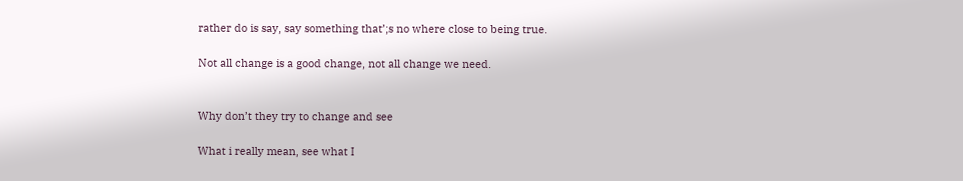rather do is say, say something that’;s no where close to being true.

Not all change is a good change, not all change we need.


Why don’t they try to change and see

What i really mean, see what I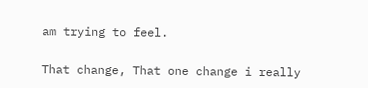am trying to feel.

That change, That one change i really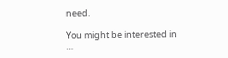need.

You might be interested in …